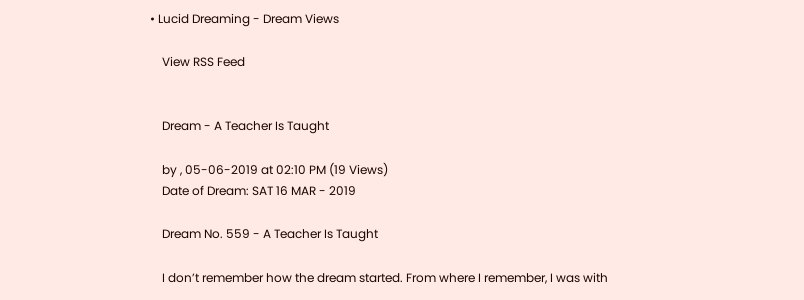• Lucid Dreaming - Dream Views

    View RSS Feed


    Dream - A Teacher Is Taught

    by , 05-06-2019 at 02:10 PM (19 Views)
    Date of Dream: SAT 16 MAR - 2019

    Dream No. 559 - A Teacher Is Taught

    I don’t remember how the dream started. From where I remember, I was with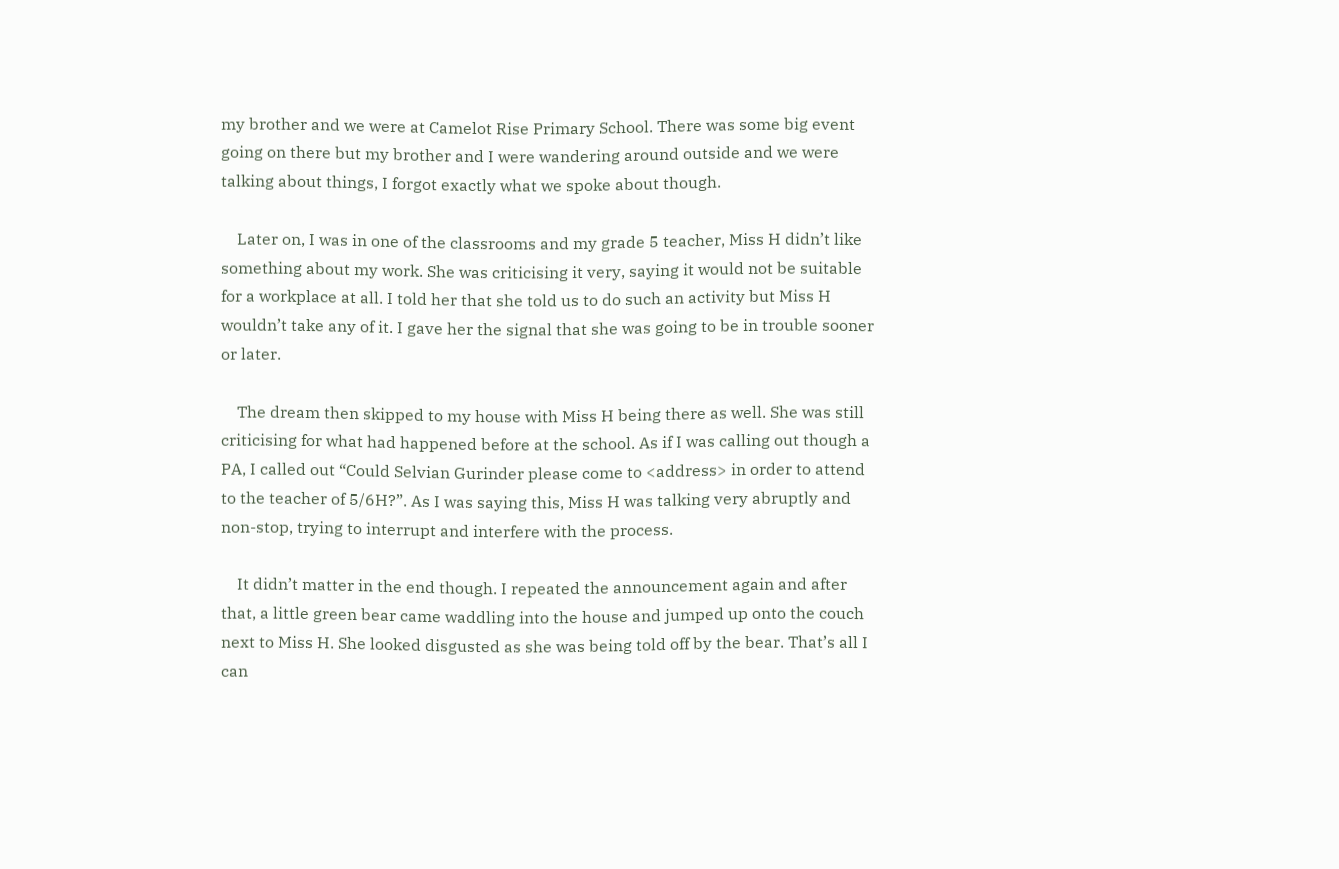my brother and we were at Camelot Rise Primary School. There was some big event going on there but my brother and I were wandering around outside and we were talking about things, I forgot exactly what we spoke about though.

    Later on, I was in one of the classrooms and my grade 5 teacher, Miss H didn’t like something about my work. She was criticising it very, saying it would not be suitable for a workplace at all. I told her that she told us to do such an activity but Miss H wouldn’t take any of it. I gave her the signal that she was going to be in trouble sooner or later.

    The dream then skipped to my house with Miss H being there as well. She was still criticising for what had happened before at the school. As if I was calling out though a PA, I called out “Could Selvian Gurinder please come to <address> in order to attend to the teacher of 5/6H?”. As I was saying this, Miss H was talking very abruptly and non-stop, trying to interrupt and interfere with the process.

    It didn’t matter in the end though. I repeated the announcement again and after that, a little green bear came waddling into the house and jumped up onto the couch next to Miss H. She looked disgusted as she was being told off by the bear. That’s all I can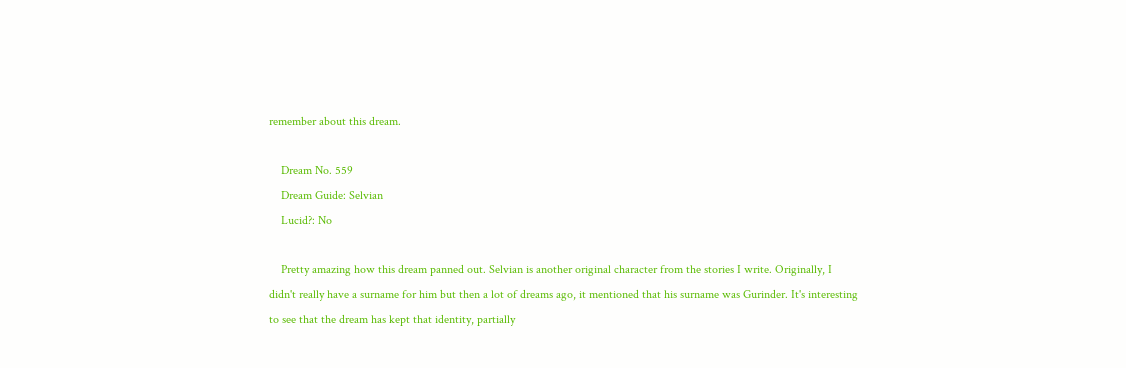remember about this dream.

    Dream No. 559
    Dream Guide: Selvian
    Lucid?: No

    Pretty amazing how this dream panned out. Selvian is another original character from the stories I write. Originally, I didn't really have a surname for him but then a lot of dreams ago, it mentioned that his surname was Gurinder. It's interesting to see that the dream has kept that identity, partially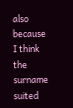also because I think the surname suited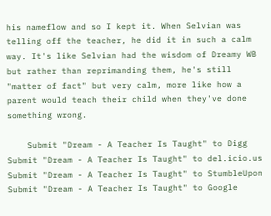his nameflow and so I kept it. When Selvian was telling off the teacher, he did it in such a calm way. It's like Selvian had the wisdom of Dreamy WB but rather than reprimanding them, he's still "matter of fact" but very calm, more like how a parent would teach their child when they've done something wrong.

    Submit "Dream - A Teacher Is Taught" to Digg Submit "Dream - A Teacher Is Taught" to del.icio.us Submit "Dream - A Teacher Is Taught" to StumbleUpon Submit "Dream - A Teacher Is Taught" to Google